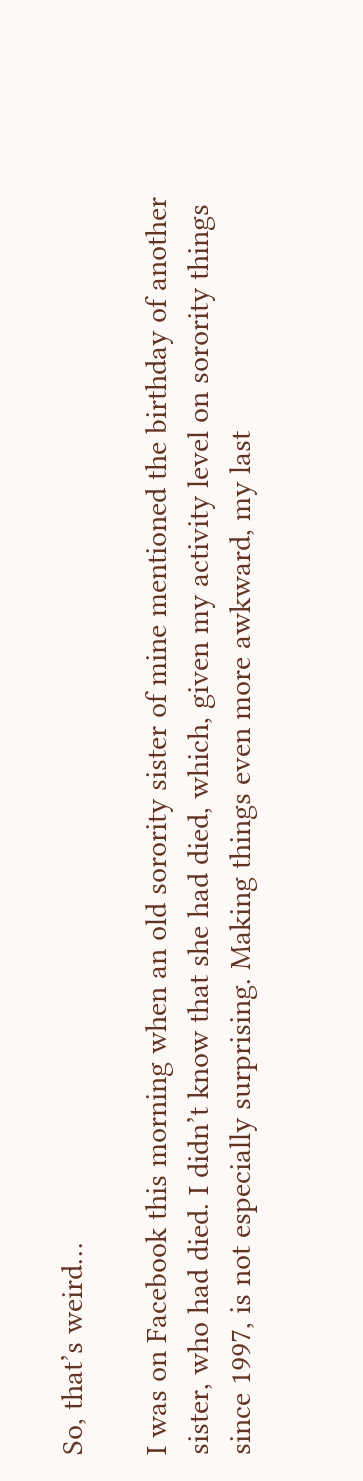So, that’s weird…

I was on Facebook this morning when an old sorority sister of mine mentioned the birthday of another sister, who had died. I didn’t know that she had died, which, given my activity level on sorority things since 1997, is not especially surprising. Making things even more awkward, my last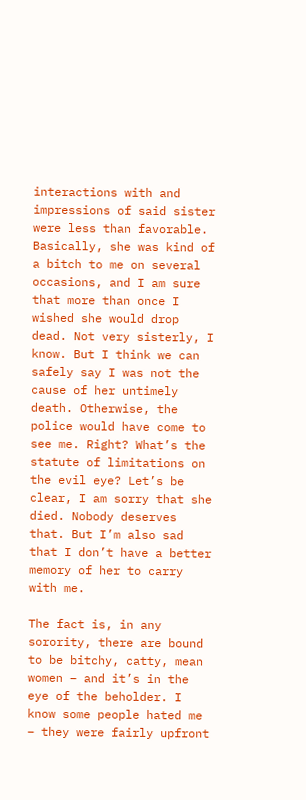interactions with and impressions of said sister were less than favorable. Basically, she was kind of a bitch to me on several occasions, and I am sure that more than once I wished she would drop dead. Not very sisterly, I know. But I think we can safely say I was not the cause of her untimely death. Otherwise, the police would have come to see me. Right? What’s the statute of limitations on the evil eye? Let’s be clear, I am sorry that she died. Nobody deserves that. But I’m also sad that I don’t have a better memory of her to carry with me.

The fact is, in any sorority, there are bound to be bitchy, catty, mean women – and it’s in the eye of the beholder. I know some people hated me – they were fairly upfront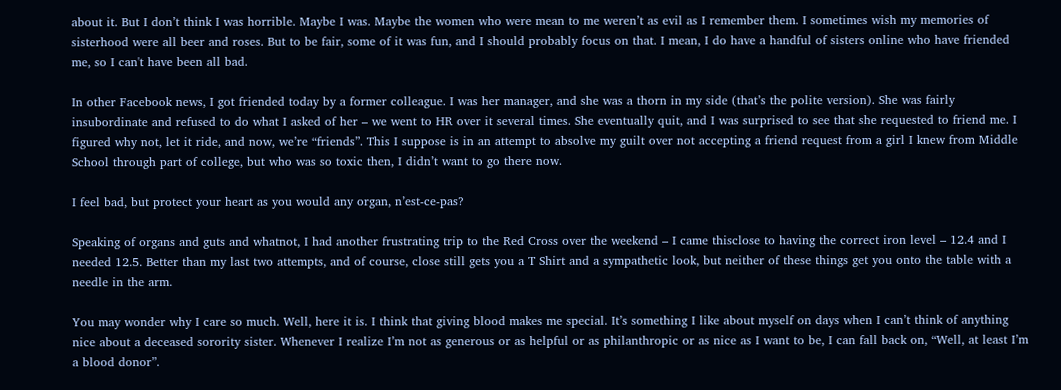about it. But I don’t think I was horrible. Maybe I was. Maybe the women who were mean to me weren’t as evil as I remember them. I sometimes wish my memories of sisterhood were all beer and roses. But to be fair, some of it was fun, and I should probably focus on that. I mean, I do have a handful of sisters online who have friended me, so I can't have been all bad.

In other Facebook news, I got friended today by a former colleague. I was her manager, and she was a thorn in my side (that’s the polite version). She was fairly insubordinate and refused to do what I asked of her – we went to HR over it several times. She eventually quit, and I was surprised to see that she requested to friend me. I figured why not, let it ride, and now, we’re “friends”. This I suppose is in an attempt to absolve my guilt over not accepting a friend request from a girl I knew from Middle School through part of college, but who was so toxic then, I didn’t want to go there now.

I feel bad, but protect your heart as you would any organ, n’est-ce-pas?

Speaking of organs and guts and whatnot, I had another frustrating trip to the Red Cross over the weekend – I came thisclose to having the correct iron level – 12.4 and I needed 12.5. Better than my last two attempts, and of course, close still gets you a T Shirt and a sympathetic look, but neither of these things get you onto the table with a needle in the arm.

You may wonder why I care so much. Well, here it is. I think that giving blood makes me special. It’s something I like about myself on days when I can’t think of anything nice about a deceased sorority sister. Whenever I realize I’m not as generous or as helpful or as philanthropic or as nice as I want to be, I can fall back on, “Well, at least I’m a blood donor”.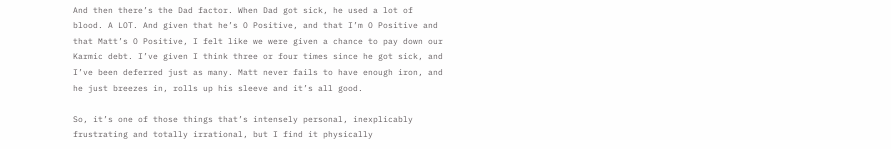And then there’s the Dad factor. When Dad got sick, he used a lot of blood. A LOT. And given that he’s O Positive, and that I’m O Positive and that Matt’s O Positive, I felt like we were given a chance to pay down our Karmic debt. I’ve given I think three or four times since he got sick, and I’ve been deferred just as many. Matt never fails to have enough iron, and he just breezes in, rolls up his sleeve and it’s all good.

So, it’s one of those things that’s intensely personal, inexplicably frustrating and totally irrational, but I find it physically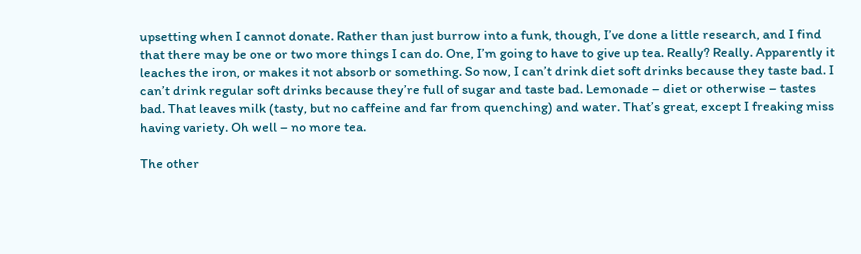upsetting when I cannot donate. Rather than just burrow into a funk, though, I’ve done a little research, and I find that there may be one or two more things I can do. One, I’m going to have to give up tea. Really? Really. Apparently it leaches the iron, or makes it not absorb or something. So now, I can’t drink diet soft drinks because they taste bad. I can’t drink regular soft drinks because they’re full of sugar and taste bad. Lemonade – diet or otherwise – tastes bad. That leaves milk (tasty, but no caffeine and far from quenching) and water. That’s great, except I freaking miss having variety. Oh well – no more tea.

The other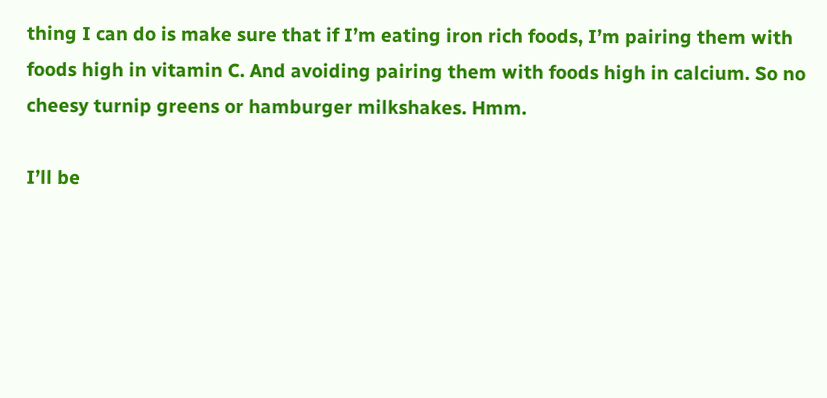thing I can do is make sure that if I’m eating iron rich foods, I’m pairing them with foods high in vitamin C. And avoiding pairing them with foods high in calcium. So no cheesy turnip greens or hamburger milkshakes. Hmm.

I’ll be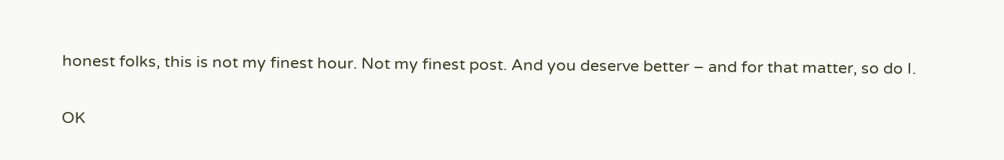honest folks, this is not my finest hour. Not my finest post. And you deserve better – and for that matter, so do I.

OK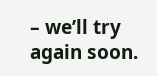– we’ll try again soon.